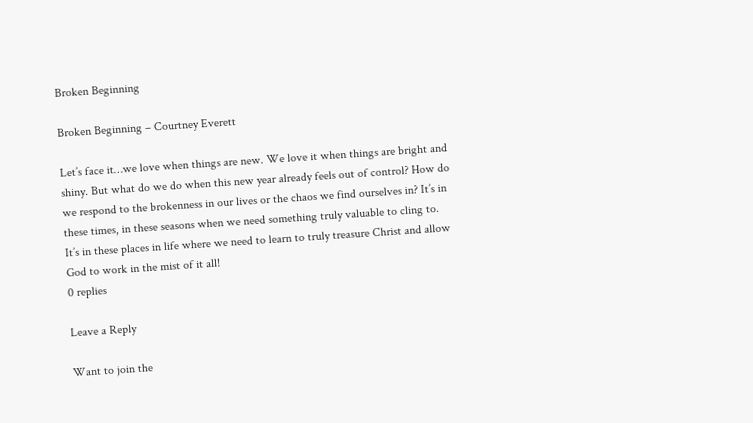Broken Beginning

Broken Beginning – Courtney Everett

Let’s face it…we love when things are new. We love it when things are bright and shiny. But what do we do when this new year already feels out of control? How do we respond to the brokenness in our lives or the chaos we find ourselves in? It’s in these times, in these seasons when we need something truly valuable to cling to. It’s in these places in life where we need to learn to truly treasure Christ and allow God to work in the mist of it all!
0 replies

Leave a Reply

Want to join the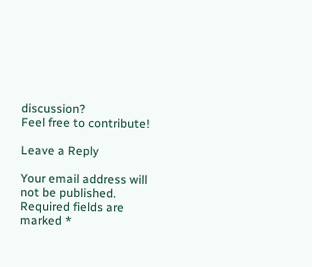discussion?
Feel free to contribute!

Leave a Reply

Your email address will not be published. Required fields are marked *